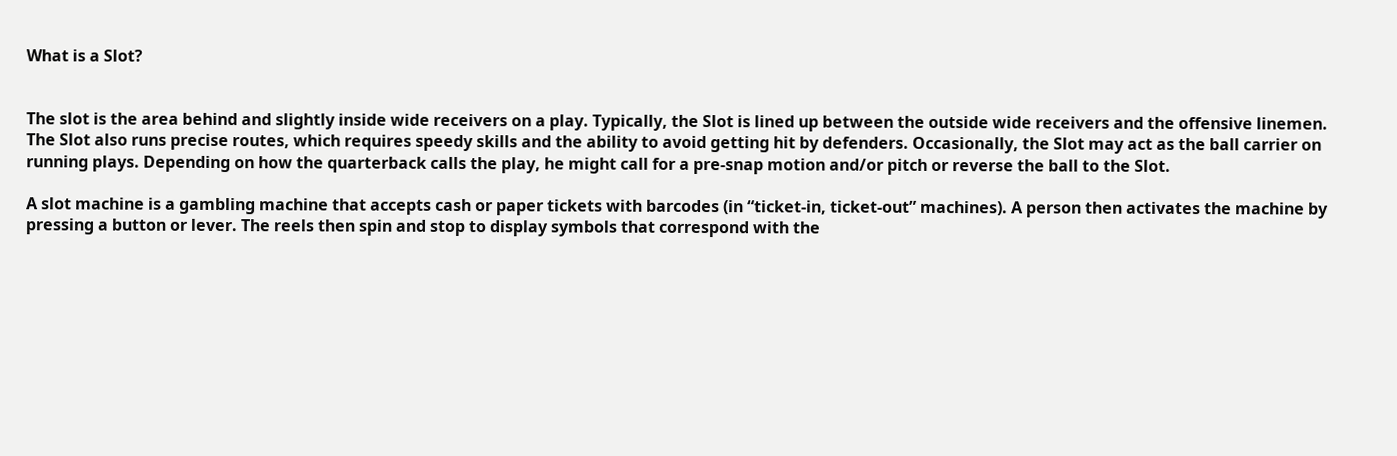What is a Slot?


The slot is the area behind and slightly inside wide receivers on a play. Typically, the Slot is lined up between the outside wide receivers and the offensive linemen. The Slot also runs precise routes, which requires speedy skills and the ability to avoid getting hit by defenders. Occasionally, the Slot may act as the ball carrier on running plays. Depending on how the quarterback calls the play, he might call for a pre-snap motion and/or pitch or reverse the ball to the Slot.

A slot machine is a gambling machine that accepts cash or paper tickets with barcodes (in “ticket-in, ticket-out” machines). A person then activates the machine by pressing a button or lever. The reels then spin and stop to display symbols that correspond with the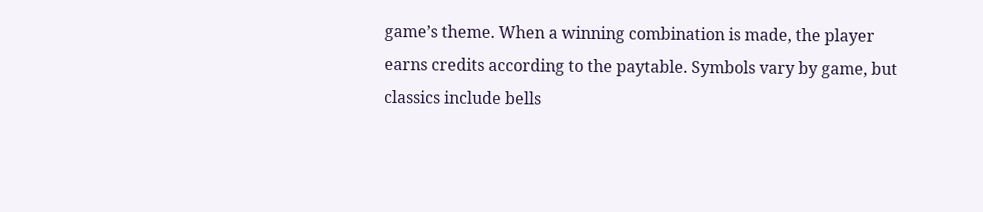game’s theme. When a winning combination is made, the player earns credits according to the paytable. Symbols vary by game, but classics include bells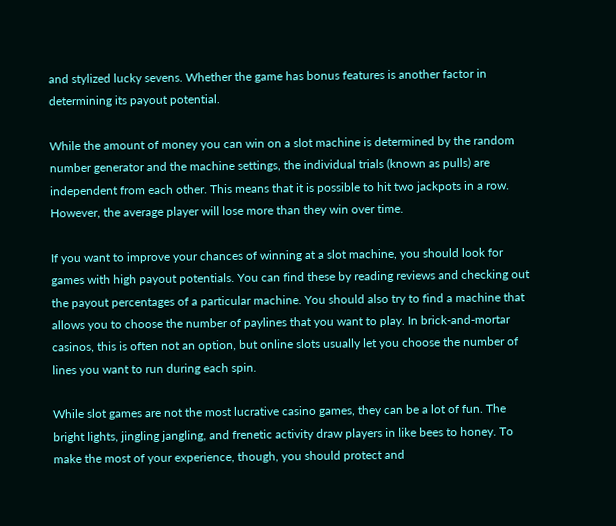and stylized lucky sevens. Whether the game has bonus features is another factor in determining its payout potential.

While the amount of money you can win on a slot machine is determined by the random number generator and the machine settings, the individual trials (known as pulls) are independent from each other. This means that it is possible to hit two jackpots in a row. However, the average player will lose more than they win over time.

If you want to improve your chances of winning at a slot machine, you should look for games with high payout potentials. You can find these by reading reviews and checking out the payout percentages of a particular machine. You should also try to find a machine that allows you to choose the number of paylines that you want to play. In brick-and-mortar casinos, this is often not an option, but online slots usually let you choose the number of lines you want to run during each spin.

While slot games are not the most lucrative casino games, they can be a lot of fun. The bright lights, jingling jangling, and frenetic activity draw players in like bees to honey. To make the most of your experience, though, you should protect and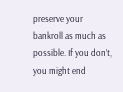preserve your bankroll as much as possible. If you don’t, you might end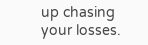up chasing your losses.